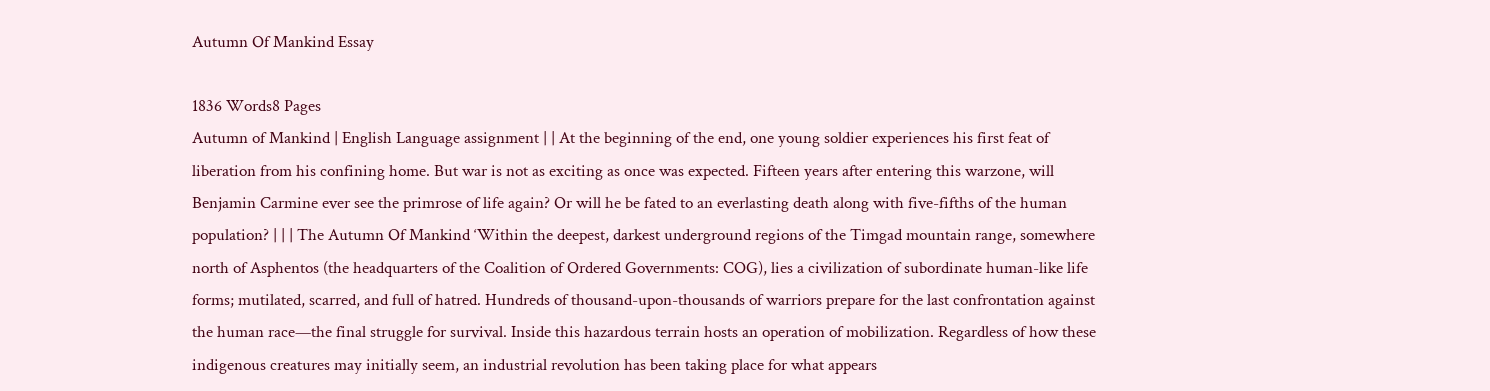Autumn Of Mankind Essay

1836 Words8 Pages
Autumn of Mankind | English Language assignment | | At the beginning of the end, one young soldier experiences his first feat of liberation from his confining home. But war is not as exciting as once was expected. Fifteen years after entering this warzone, will Benjamin Carmine ever see the primrose of life again? Or will he be fated to an everlasting death along with five-fifths of the human population? | | | The Autumn Of Mankind ‘Within the deepest, darkest underground regions of the Timgad mountain range, somewhere north of Asphentos (the headquarters of the Coalition of Ordered Governments: COG), lies a civilization of subordinate human-like life forms; mutilated, scarred, and full of hatred. Hundreds of thousand-upon-thousands of warriors prepare for the last confrontation against the human race—the final struggle for survival. Inside this hazardous terrain hosts an operation of mobilization. Regardless of how these indigenous creatures may initially seem, an industrial revolution has been taking place for what appears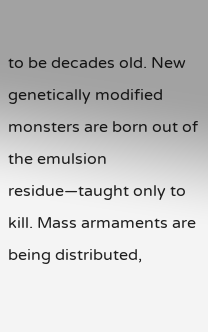to be decades old. New genetically modified monsters are born out of the emulsion residue—taught only to kill. Mass armaments are being distributed,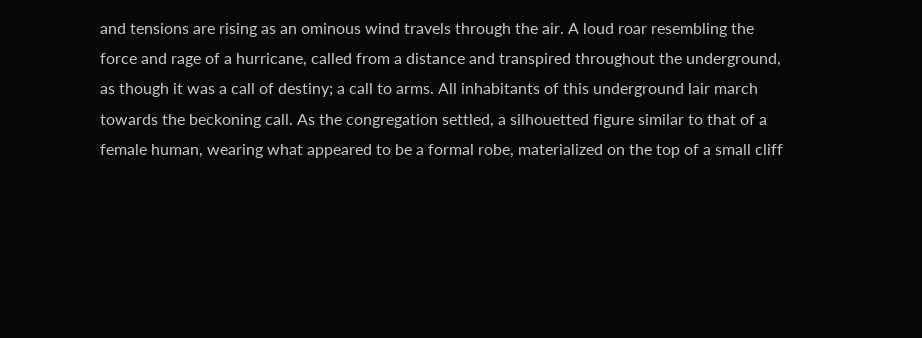and tensions are rising as an ominous wind travels through the air. A loud roar resembling the force and rage of a hurricane, called from a distance and transpired throughout the underground, as though it was a call of destiny; a call to arms. All inhabitants of this underground lair march towards the beckoning call. As the congregation settled, a silhouetted figure similar to that of a female human, wearing what appeared to be a formal robe, materialized on the top of a small cliff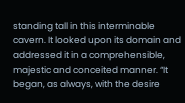standing tall in this interminable cavern. It looked upon its domain and addressed it in a comprehensible, majestic and conceited manner. “It began, as always, with the desire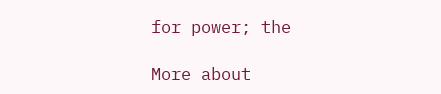for power; the

More about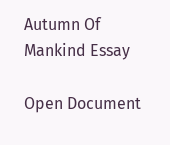Autumn Of Mankind Essay

Open Document